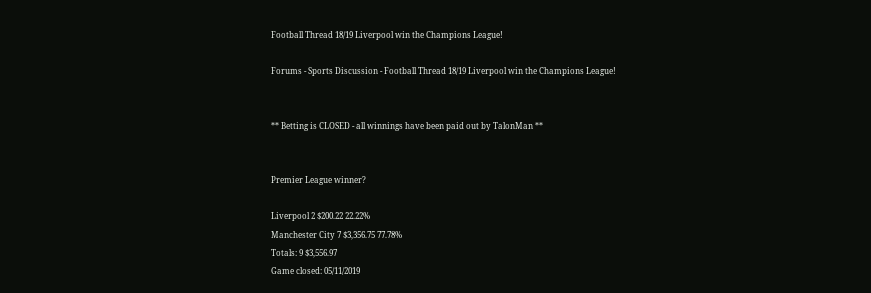Football Thread 18/19 Liverpool win the Champions League!

Forums - Sports Discussion - Football Thread 18/19 Liverpool win the Champions League!


** Betting is CLOSED - all winnings have been paid out by TalonMan **


Premier League winner?

Liverpool 2 $200.22 22.22%
Manchester City 7 $3,356.75 77.78%
Totals: 9 $3,556.97
Game closed: 05/11/2019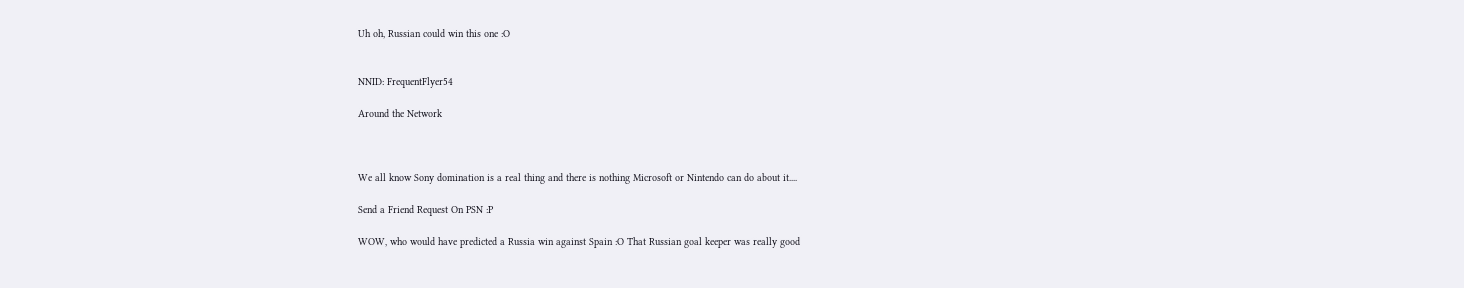Uh oh, Russian could win this one :O


NNID: FrequentFlyer54

Around the Network



We all know Sony domination is a real thing and there is nothing Microsoft or Nintendo can do about it....

Send a Friend Request On PSN :P

WOW, who would have predicted a Russia win against Spain :O That Russian goal keeper was really good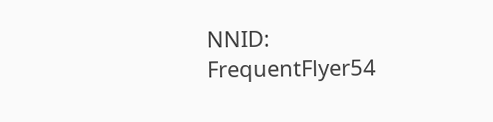NNID: FrequentFlyer54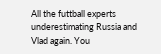All the futtball experts underestimating Russia and Vlad again. You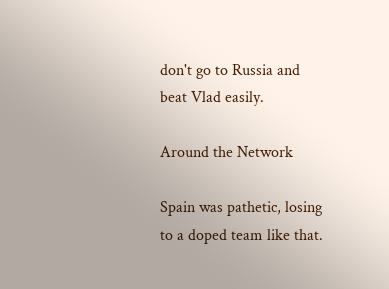don't go to Russia and beat Vlad easily.

Around the Network

Spain was pathetic, losing to a doped team like that.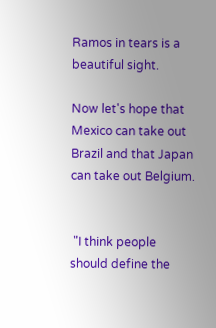Ramos in tears is a beautiful sight.

Now let's hope that Mexico can take out Brazil and that Japan can take out Belgium.


 "I think people should define the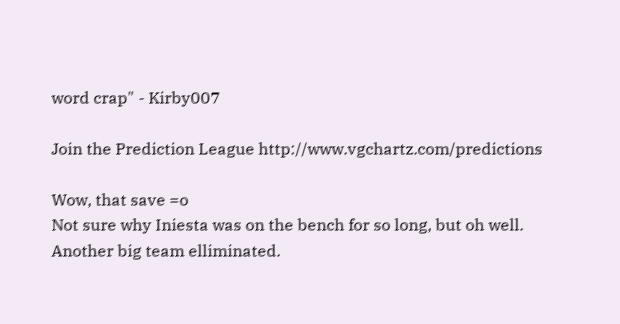word crap" - Kirby007

Join the Prediction League http://www.vgchartz.com/predictions

Wow, that save =o
Not sure why Iniesta was on the bench for so long, but oh well.
Another big team elliminated.